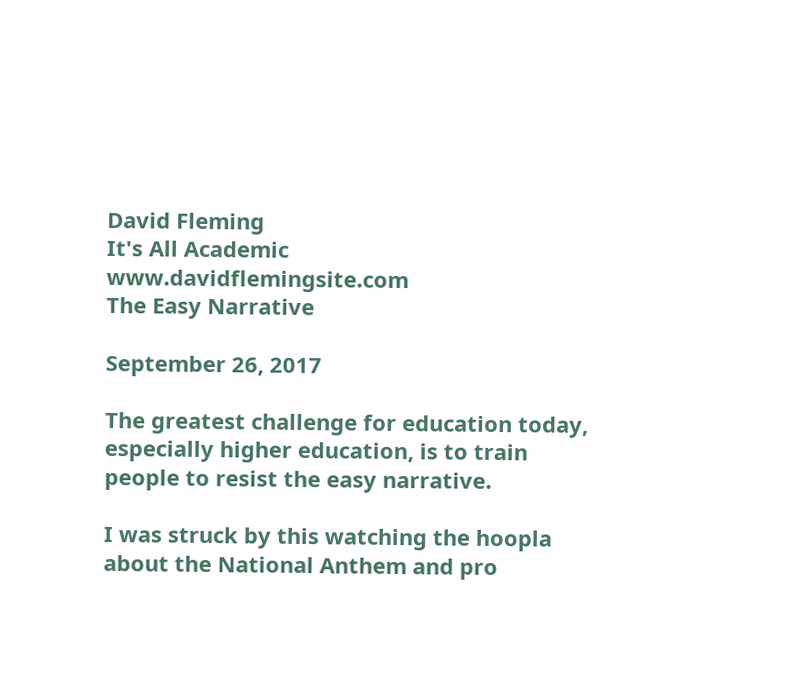David Fleming
It's All Academic   www.davidflemingsite.com
The Easy Narrative

September 26, 2017

The greatest challenge for education today, especially higher education, is to train people to resist the easy narrative.

I was struck by this watching the hoopla about the National Anthem and pro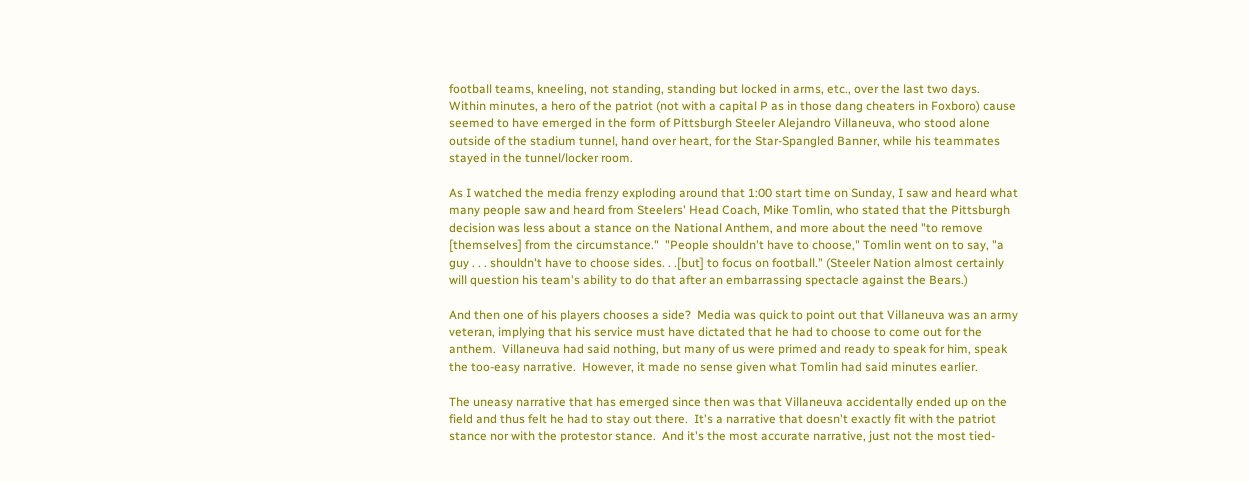football teams, kneeling, not standing, standing but locked in arms, etc., over the last two days.  Within minutes, a hero of the patriot (not with a capital P as in those dang cheaters in Foxboro) cause seemed to have emerged in the form of Pittsburgh Steeler Alejandro Villaneuva, who stood alone outside of the stadium tunnel, hand over heart, for the Star-Spangled Banner, while his teammates stayed in the tunnel/locker room.

As I watched the media frenzy exploding around that 1:00 start time on Sunday, I saw and heard what many people saw and heard from Steelers' Head Coach, Mike Tomlin, who stated that the Pittsburgh decision was less about a stance on the National Anthem, and more about the need "to remove [themselves] from the circumstance."  "People shouldn't have to choose," Tomlin went on to say, "a guy . . . shouldn't have to choose sides. . .[but] to focus on football." (Steeler Nation almost certainly will question his team's ability to do that after an embarrassing spectacle against the Bears.)

And then one of his players chooses a side?  Media was quick to point out that Villaneuva was an army veteran, implying that his service must have dictated that he had to choose to come out for the anthem.  Villaneuva had said nothing, but many of us were primed and ready to speak for him, speak the too-easy narrative.  However, it made no sense given what Tomlin had said minutes earlier.

The uneasy narrative that has emerged since then was that Villaneuva accidentally ended up on the field and thus felt he had to stay out there.  It's a narrative that doesn't exactly fit with the patriot stance nor with the protestor stance.  And it's the most accurate narrative, just not the most tied-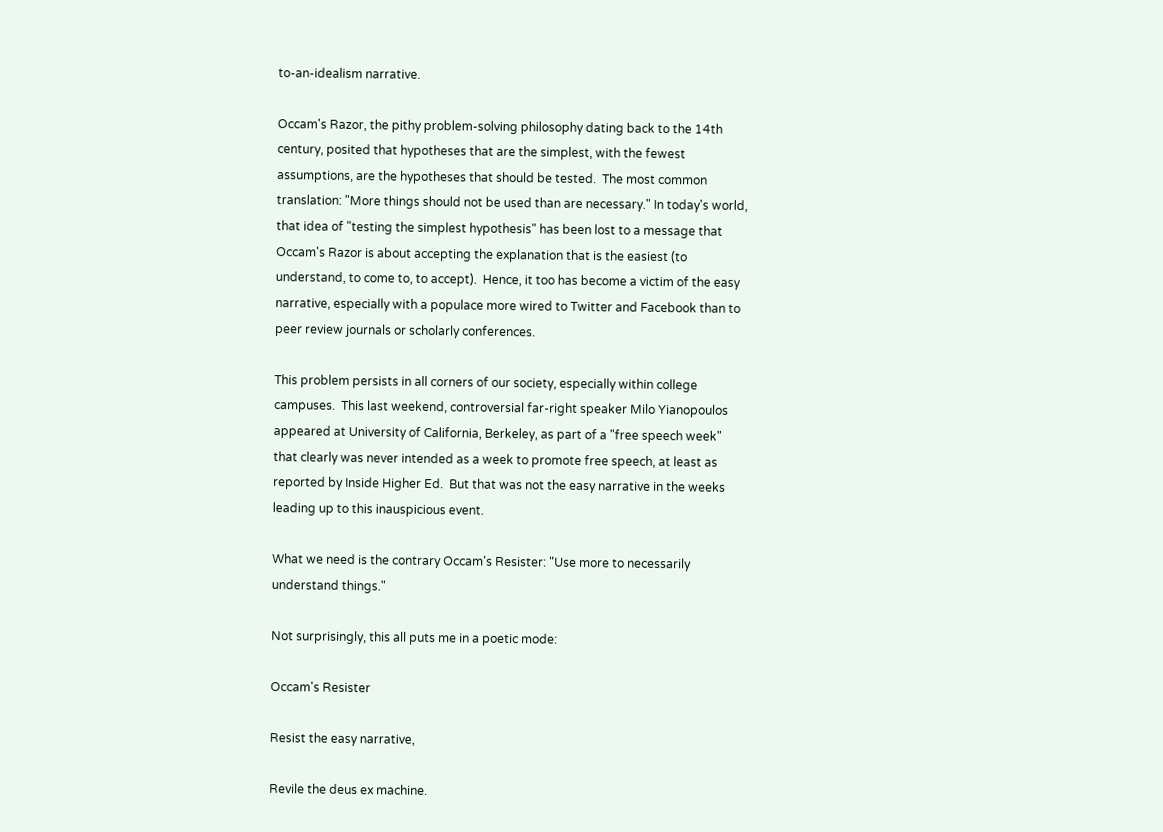to-an-idealism narrative.

Occam's Razor, the pithy problem-solving philosophy dating back to the 14th century, posited that hypotheses that are the simplest, with the fewest assumptions, are the hypotheses that should be tested.  The most common translation: "More things should not be used than are necessary." In today's world, that idea of "testing the simplest hypothesis" has been lost to a message that Occam's Razor is about accepting the explanation that is the easiest (to understand, to come to, to accept).  Hence, it too has become a victim of the easy narrative, especially with a populace more wired to Twitter and Facebook than to peer review journals or scholarly conferences.

This problem persists in all corners of our society, especially within college campuses.  This last weekend, controversial far-right speaker Milo Yianopoulos appeared at University of California, Berkeley, as part of a "free speech week" that clearly was never intended as a week to promote free speech, at least as reported by Inside Higher Ed.  But that was not the easy narrative in the weeks leading up to this inauspicious event.

What we need is the contrary Occam's Resister: "Use more to necessarily understand things."

Not surprisingly, this all puts me in a poetic mode:

Occam's Resister

Resist the easy narrative,

Revile the deus ex machine.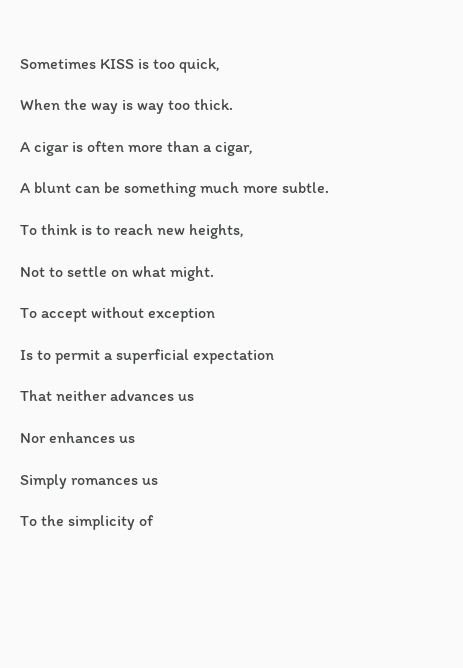Sometimes KISS is too quick,

When the way is way too thick.

A cigar is often more than a cigar,

A blunt can be something much more subtle.

To think is to reach new heights,

Not to settle on what might.

To accept without exception

Is to permit a superficial expectation

That neither advances us

Nor enhances us

Simply romances us

To the simplicity of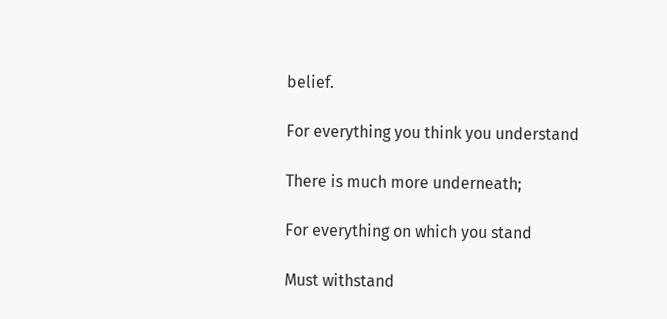belief.

For everything you think you understand

There is much more underneath;

For everything on which you stand

Must withstand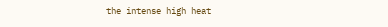the intense high heat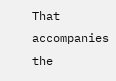That accompanies the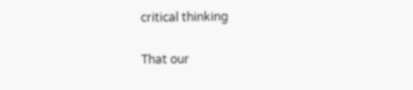critical thinking

That our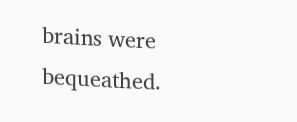brains were bequeathed.